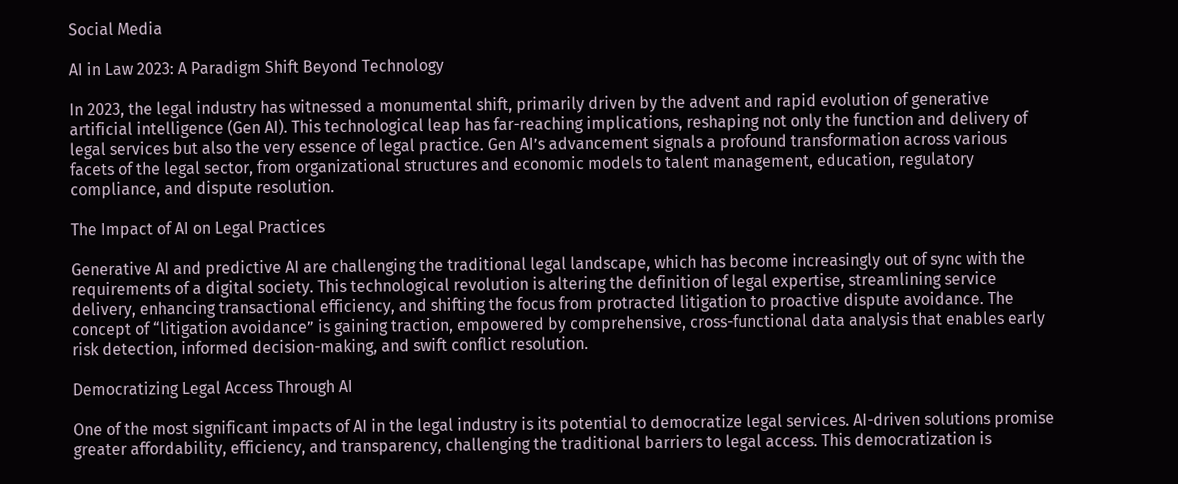Social Media

AI in Law 2023: A Paradigm Shift Beyond Technology

In 2023, the legal industry has witnessed a monumental shift, primarily driven by the advent and rapid evolution of generative artificial intelligence (Gen AI). This technological leap has far-reaching implications, reshaping not only the function and delivery of legal services but also the very essence of legal practice. Gen AI’s advancement signals a profound transformation across various facets of the legal sector, from organizational structures and economic models to talent management, education, regulatory compliance, and dispute resolution.

The Impact of AI on Legal Practices

Generative AI and predictive AI are challenging the traditional legal landscape, which has become increasingly out of sync with the requirements of a digital society. This technological revolution is altering the definition of legal expertise, streamlining service delivery, enhancing transactional efficiency, and shifting the focus from protracted litigation to proactive dispute avoidance. The concept of “litigation avoidance” is gaining traction, empowered by comprehensive, cross-functional data analysis that enables early risk detection, informed decision-making, and swift conflict resolution.

Democratizing Legal Access Through AI

One of the most significant impacts of AI in the legal industry is its potential to democratize legal services. AI-driven solutions promise greater affordability, efficiency, and transparency, challenging the traditional barriers to legal access. This democratization is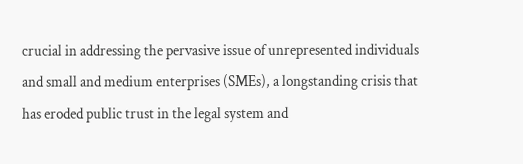crucial in addressing the pervasive issue of unrepresented individuals and small and medium enterprises (SMEs), a longstanding crisis that has eroded public trust in the legal system and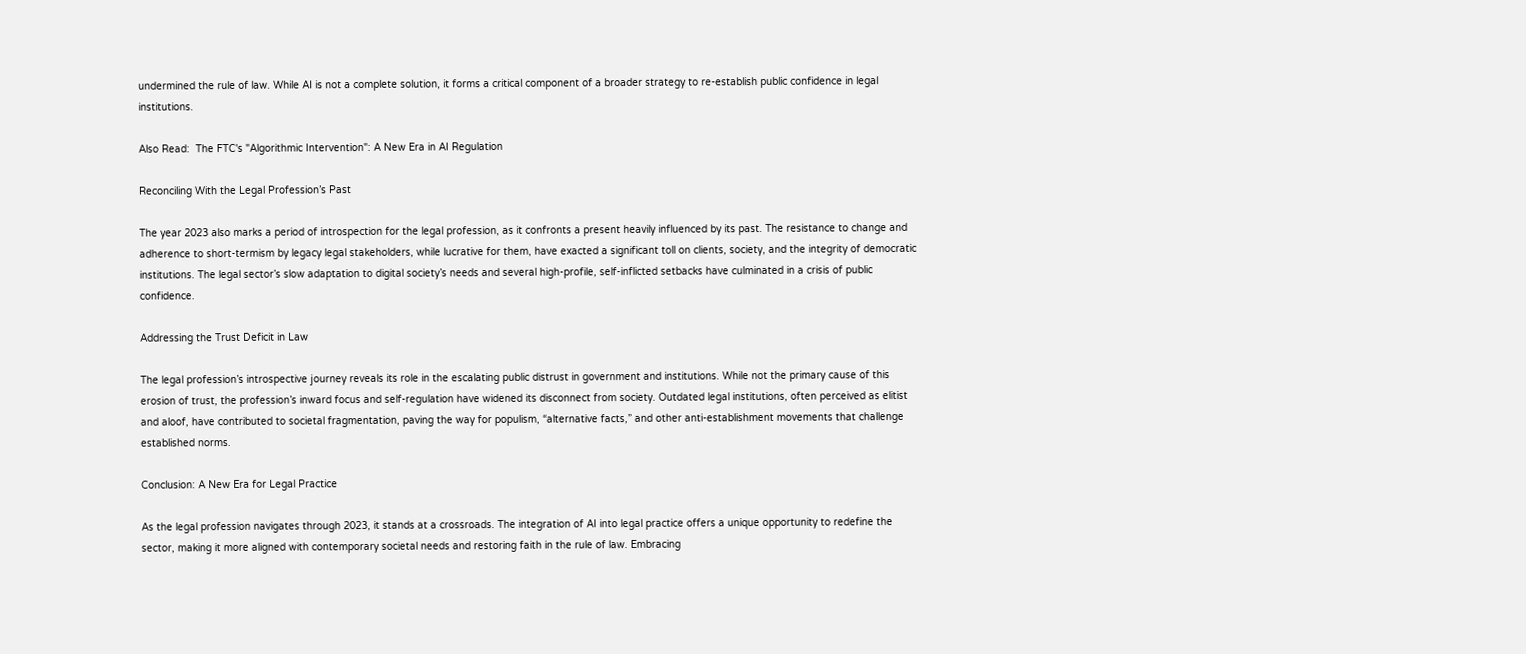undermined the rule of law. While AI is not a complete solution, it forms a critical component of a broader strategy to re-establish public confidence in legal institutions.

Also Read:  The FTC's "Algorithmic Intervention": A New Era in AI Regulation

Reconciling With the Legal Profession’s Past

The year 2023 also marks a period of introspection for the legal profession, as it confronts a present heavily influenced by its past. The resistance to change and adherence to short-termism by legacy legal stakeholders, while lucrative for them, have exacted a significant toll on clients, society, and the integrity of democratic institutions. The legal sector’s slow adaptation to digital society’s needs and several high-profile, self-inflicted setbacks have culminated in a crisis of public confidence.

Addressing the Trust Deficit in Law

The legal profession’s introspective journey reveals its role in the escalating public distrust in government and institutions. While not the primary cause of this erosion of trust, the profession’s inward focus and self-regulation have widened its disconnect from society. Outdated legal institutions, often perceived as elitist and aloof, have contributed to societal fragmentation, paving the way for populism, “alternative facts,” and other anti-establishment movements that challenge established norms.

Conclusion: A New Era for Legal Practice

As the legal profession navigates through 2023, it stands at a crossroads. The integration of AI into legal practice offers a unique opportunity to redefine the sector, making it more aligned with contemporary societal needs and restoring faith in the rule of law. Embracing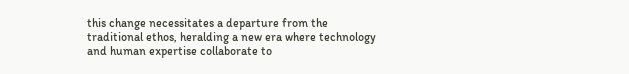this change necessitates a departure from the traditional ethos, heralding a new era where technology and human expertise collaborate to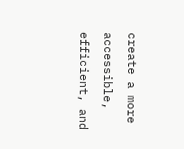create a more accessible, efficient, and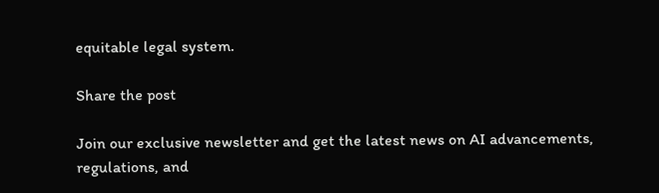equitable legal system.

Share the post

Join our exclusive newsletter and get the latest news on AI advancements, regulations, and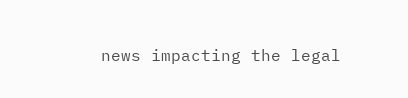news impacting the legal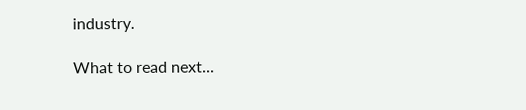industry.

What to read next...